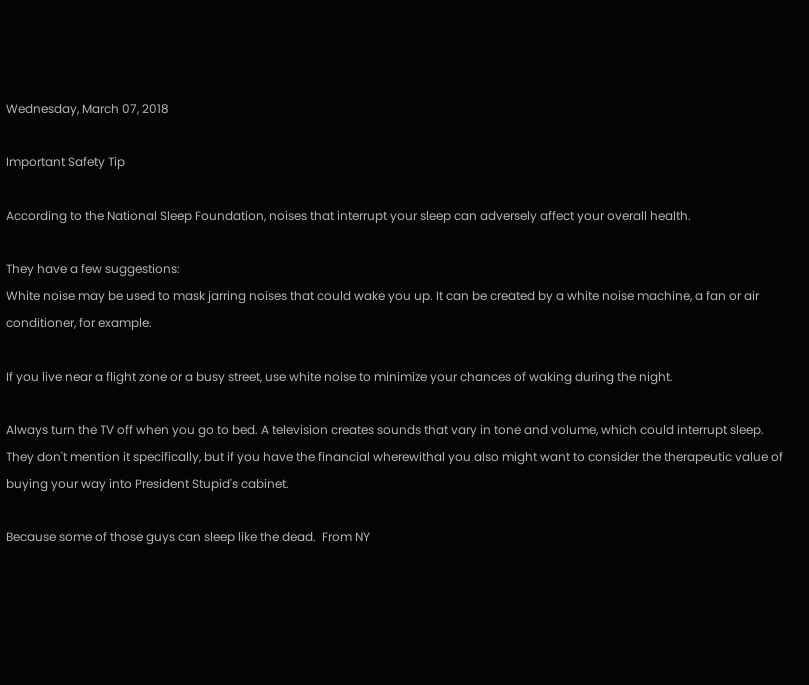Wednesday, March 07, 2018

Important Safety Tip

According to the National Sleep Foundation, noises that interrupt your sleep can adversely affect your overall health.

They have a few suggestions:
White noise may be used to mask jarring noises that could wake you up. It can be created by a white noise machine, a fan or air conditioner, for example.

If you live near a flight zone or a busy street, use white noise to minimize your chances of waking during the night.

Always turn the TV off when you go to bed. A television creates sounds that vary in tone and volume, which could interrupt sleep.
They don't mention it specifically, but if you have the financial wherewithal you also might want to consider the therapeutic value of buying your way into President Stupid's cabinet.

Because some of those guys can sleep like the dead.  From NY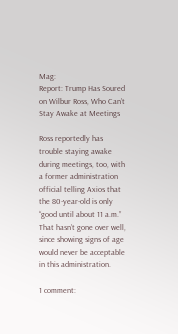Mag:
Report: Trump Has Soured on Wilbur Ross, Who Can’t Stay Awake at Meetings

Ross reportedly has trouble staying awake during meetings, too, with a former administration official telling Axios that the 80-year-old is only “good until about 11 a.m.” That hasn’t gone over well, since showing signs of age would never be acceptable in this administration.

1 comment: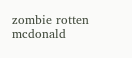zombie rotten mcdonald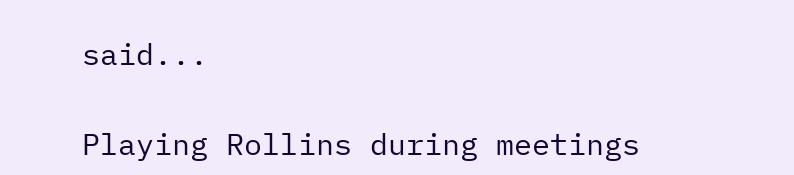said...

Playing Rollins during meetings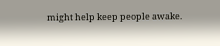might help keep people awake.